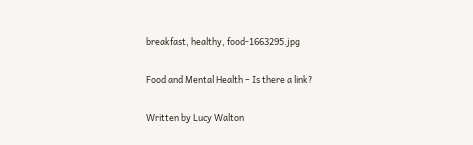breakfast, healthy, food-1663295.jpg

Food and Mental Health – Is there a link?

Written by Lucy Walton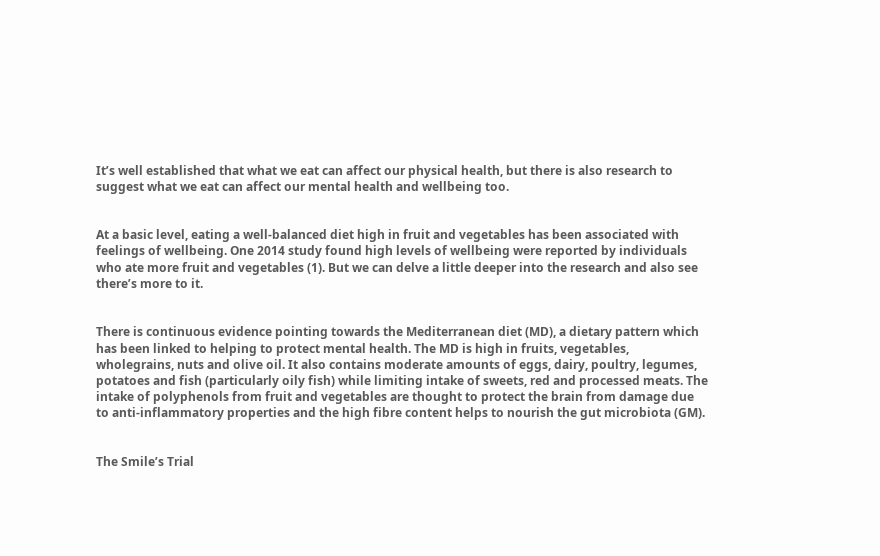It’s well established that what we eat can affect our physical health, but there is also research to suggest what we eat can affect our mental health and wellbeing too.


At a basic level, eating a well-balanced diet high in fruit and vegetables has been associated with feelings of wellbeing. One 2014 study found high levels of wellbeing were reported by individuals who ate more fruit and vegetables (1). But we can delve a little deeper into the research and also see there’s more to it.


There is continuous evidence pointing towards the Mediterranean diet (MD), a dietary pattern which has been linked to helping to protect mental health. The MD is high in fruits, vegetables, wholegrains, nuts and olive oil. It also contains moderate amounts of eggs, dairy, poultry, legumes, potatoes and fish (particularly oily fish) while limiting intake of sweets, red and processed meats. The intake of polyphenols from fruit and vegetables are thought to protect the brain from damage due to anti-inflammatory properties and the high fibre content helps to nourish the gut microbiota (GM).


The Smile’s Trial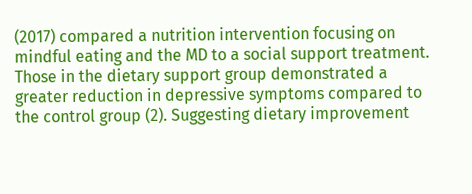(2017) compared a nutrition intervention focusing on mindful eating and the MD to a social support treatment. Those in the dietary support group demonstrated a greater reduction in depressive symptoms compared to the control group (2). Suggesting dietary improvement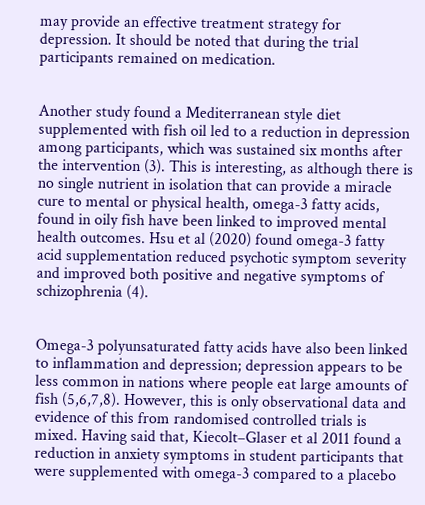may provide an effective treatment strategy for depression. It should be noted that during the trial participants remained on medication.


Another study found a Mediterranean style diet supplemented with fish oil led to a reduction in depression among participants, which was sustained six months after the intervention (3). This is interesting, as although there is no single nutrient in isolation that can provide a miracle cure to mental or physical health, omega-3 fatty acids, found in oily fish have been linked to improved mental health outcomes. Hsu et al (2020) found omega-3 fatty acid supplementation reduced psychotic symptom severity and improved both positive and negative symptoms of schizophrenia (4).


Omega-3 polyunsaturated fatty acids have also been linked to inflammation and depression; depression appears to be less common in nations where people eat large amounts of fish (5,6,7,8). However, this is only observational data and evidence of this from randomised controlled trials is mixed. Having said that, Kiecolt–Glaser et al 2011 found a reduction in anxiety symptoms in student participants that were supplemented with omega-3 compared to a placebo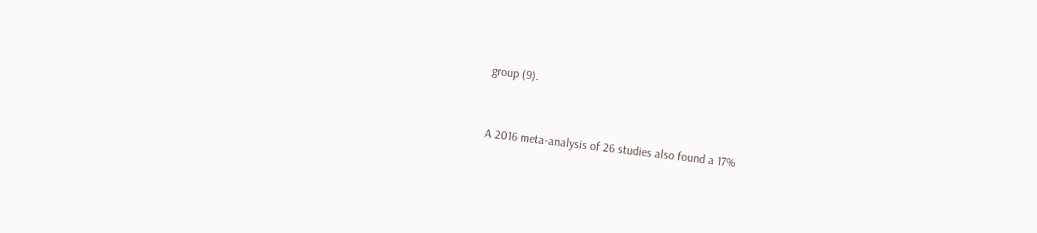group (9).


A 2016 meta-analysis of 26 studies also found a 17%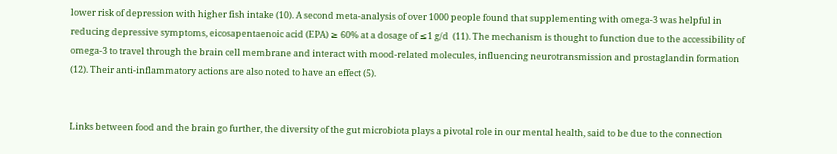lower risk of depression with higher fish intake (10). A second meta-analysis of over 1000 people found that supplementing with omega-3 was helpful in reducing depressive symptoms, eicosapentaenoic acid (EPA) ≥ 60% at a dosage of ≤1 g/d  (11). The mechanism is thought to function due to the accessibility of omega-3 to travel through the brain cell membrane and interact with mood-related molecules, influencing neurotransmission and prostaglandin formation (12). Their anti-inflammatory actions are also noted to have an effect (5).


Links between food and the brain go further, the diversity of the gut microbiota plays a pivotal role in our mental health, said to be due to the connection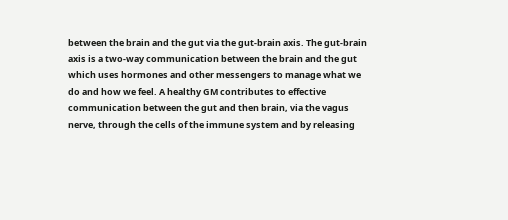between the brain and the gut via the gut-brain axis. The gut-brain axis is a two-way communication between the brain and the gut which uses hormones and other messengers to manage what we do and how we feel. A healthy GM contributes to effective communication between the gut and then brain, via the vagus nerve, through the cells of the immune system and by releasing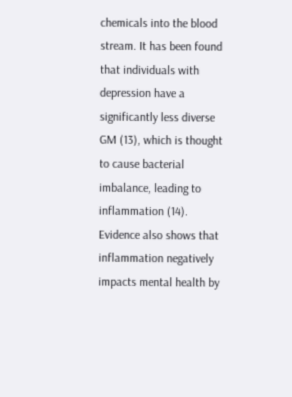chemicals into the blood stream. It has been found that individuals with depression have a significantly less diverse GM (13), which is thought to cause bacterial imbalance, leading to inflammation (14). Evidence also shows that inflammation negatively impacts mental health by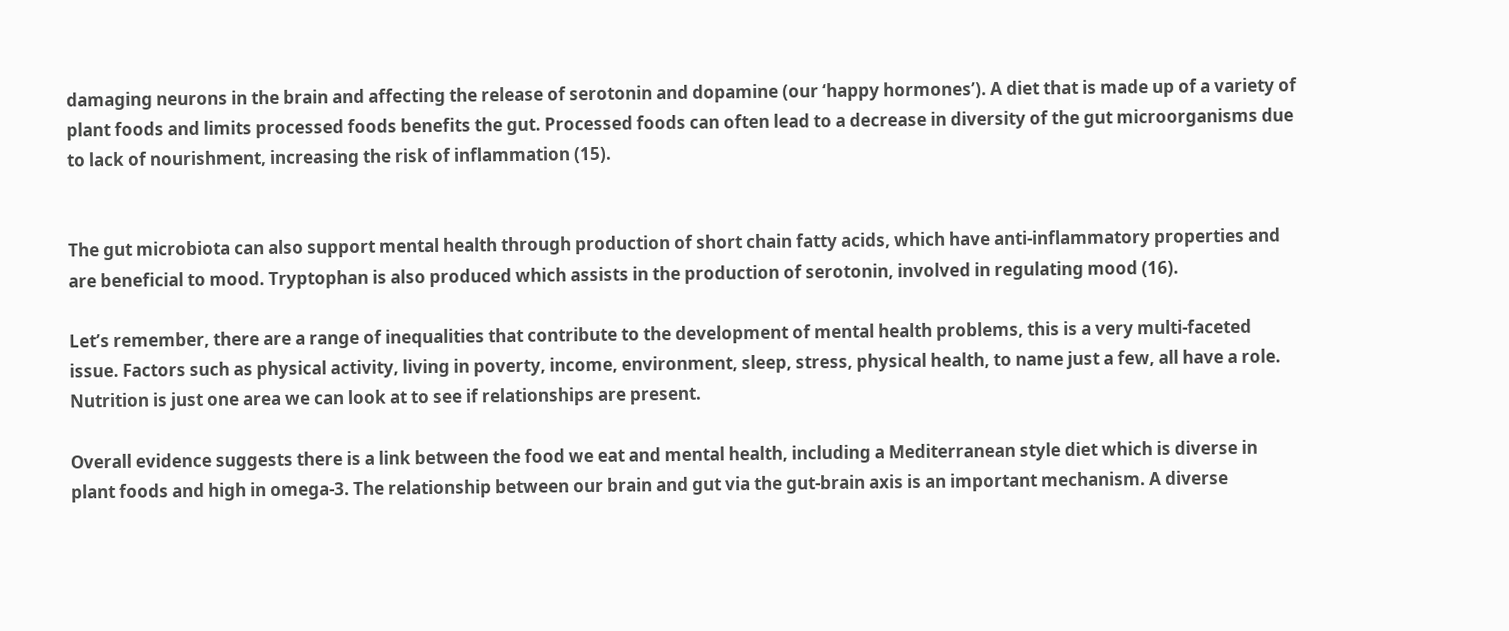damaging neurons in the brain and affecting the release of serotonin and dopamine (our ‘happy hormones’). A diet that is made up of a variety of plant foods and limits processed foods benefits the gut. Processed foods can often lead to a decrease in diversity of the gut microorganisms due to lack of nourishment, increasing the risk of inflammation (15).


The gut microbiota can also support mental health through production of short chain fatty acids, which have anti-inflammatory properties and are beneficial to mood. Tryptophan is also produced which assists in the production of serotonin, involved in regulating mood (16).

Let’s remember, there are a range of inequalities that contribute to the development of mental health problems, this is a very multi-faceted issue. Factors such as physical activity, living in poverty, income, environment, sleep, stress, physical health, to name just a few, all have a role. Nutrition is just one area we can look at to see if relationships are present.

Overall evidence suggests there is a link between the food we eat and mental health, including a Mediterranean style diet which is diverse in plant foods and high in omega-3. The relationship between our brain and gut via the gut-brain axis is an important mechanism. A diverse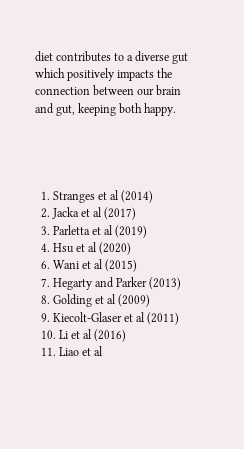diet contributes to a diverse gut which positively impacts the connection between our brain and gut, keeping both happy.




  1. Stranges et al (2014)
  2. Jacka et al (2017)
  3. Parletta et al (2019)
  4. Hsu et al (2020)
  6. Wani et al (2015)
  7. Hegarty and Parker (2013)
  8. Golding et al (2009)
  9. Kiecolt-Glaser et al (2011)
  10. Li et al (2016)
  11. Liao et al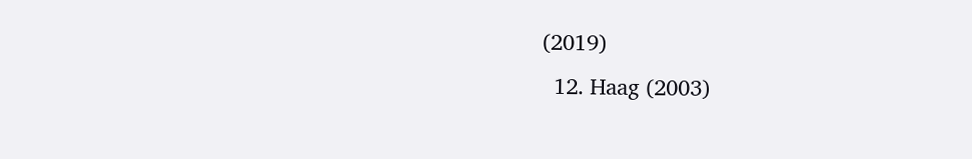(2019)
  12. Haag (2003)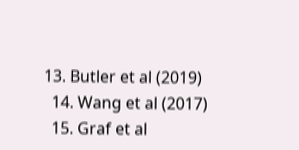13. Butler et al (2019)
  14. Wang et al (2017)
  15. Graf et al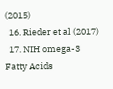(2015)
  16. Rieder et al (2017)
  17. NIH omega-3 Fatty Acids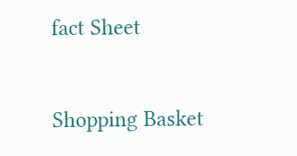fact Sheet


Shopping Basket